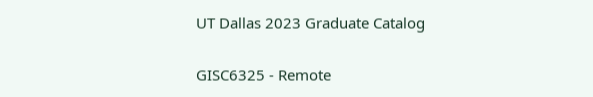UT Dallas 2023 Graduate Catalog

GISC6325 - Remote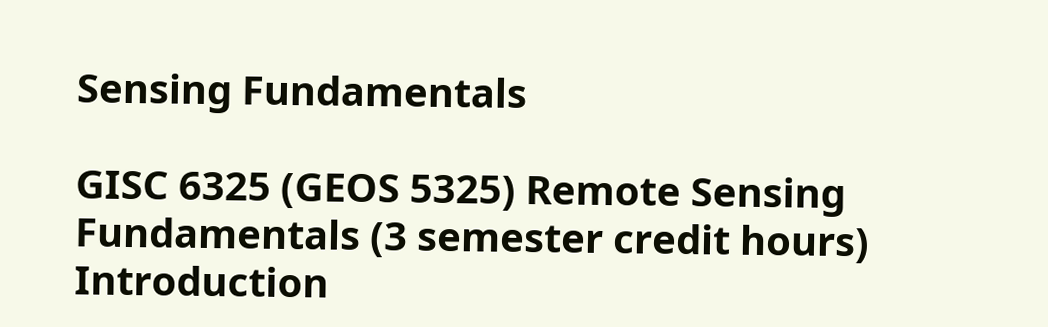Sensing Fundamentals

GISC 6325 (GEOS 5325) Remote Sensing Fundamentals (3 semester credit hours) Introduction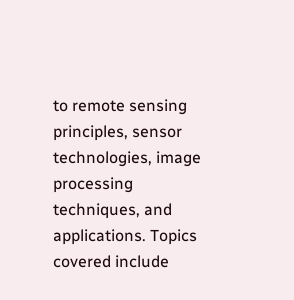to remote sensing principles, sensor technologies, image processing techniques, and applications. Topics covered include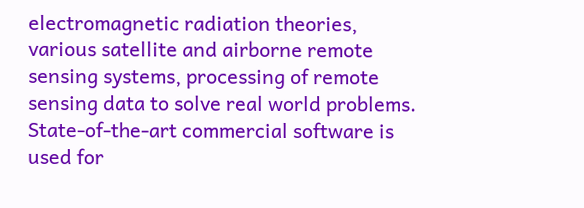electromagnetic radiation theories, various satellite and airborne remote sensing systems, processing of remote sensing data to solve real world problems. State-of-the-art commercial software is used for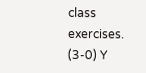class exercises. (3-0) Y